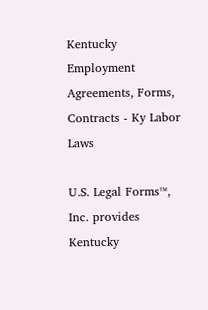Kentucky Employment Agreements, Forms, Contracts - Ky Labor Laws

U.S. Legal Forms™, Inc. provides Kentucky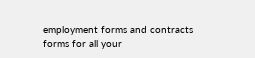employment forms and contracts forms for all your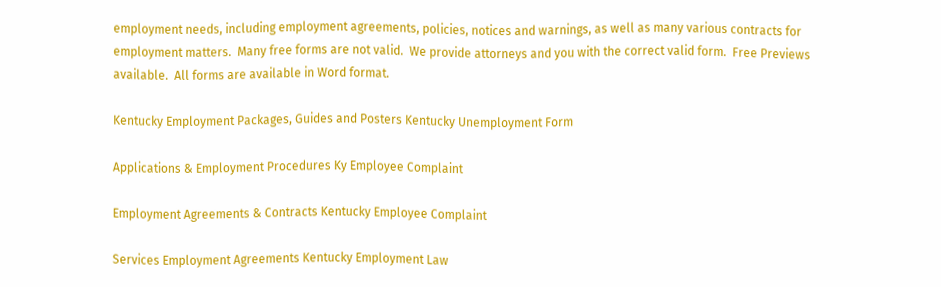employment needs, including employment agreements, policies, notices and warnings, as well as many various contracts for employment matters.  Many free forms are not valid.  We provide attorneys and you with the correct valid form.  Free Previews available.  All forms are available in Word format.

Kentucky Employment Packages, Guides and Posters Kentucky Unemployment Form

Applications & Employment Procedures Ky Employee Complaint

Employment Agreements & Contracts Kentucky Employee Complaint

Services Employment Agreements Kentucky Employment Law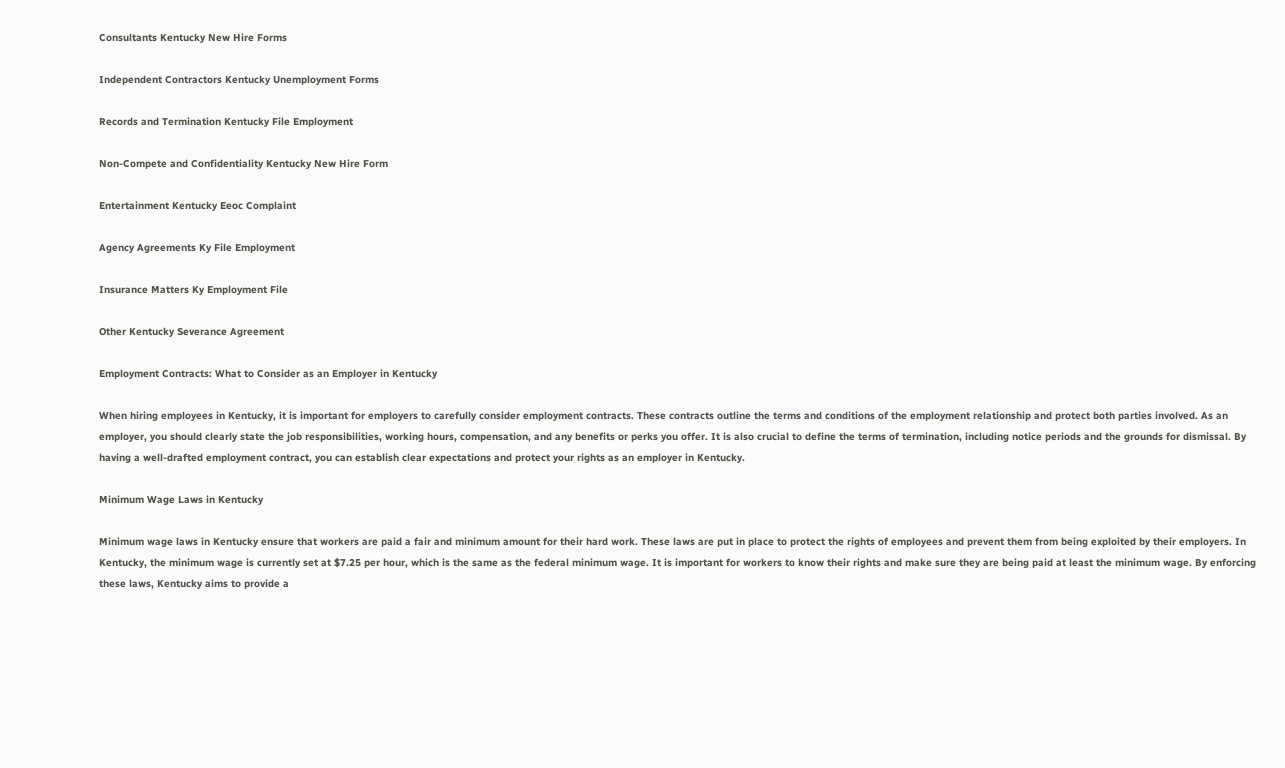Consultants Kentucky New Hire Forms

Independent Contractors Kentucky Unemployment Forms

Records and Termination Kentucky File Employment

Non-Compete and Confidentiality Kentucky New Hire Form

Entertainment Kentucky Eeoc Complaint

Agency Agreements Ky File Employment

Insurance Matters Ky Employment File

Other Kentucky Severance Agreement

Employment Contracts: What to Consider as an Employer in Kentucky

When hiring employees in Kentucky, it is important for employers to carefully consider employment contracts. These contracts outline the terms and conditions of the employment relationship and protect both parties involved. As an employer, you should clearly state the job responsibilities, working hours, compensation, and any benefits or perks you offer. It is also crucial to define the terms of termination, including notice periods and the grounds for dismissal. By having a well-drafted employment contract, you can establish clear expectations and protect your rights as an employer in Kentucky.

Minimum Wage Laws in Kentucky

Minimum wage laws in Kentucky ensure that workers are paid a fair and minimum amount for their hard work. These laws are put in place to protect the rights of employees and prevent them from being exploited by their employers. In Kentucky, the minimum wage is currently set at $7.25 per hour, which is the same as the federal minimum wage. It is important for workers to know their rights and make sure they are being paid at least the minimum wage. By enforcing these laws, Kentucky aims to provide a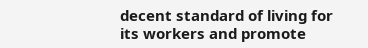decent standard of living for its workers and promote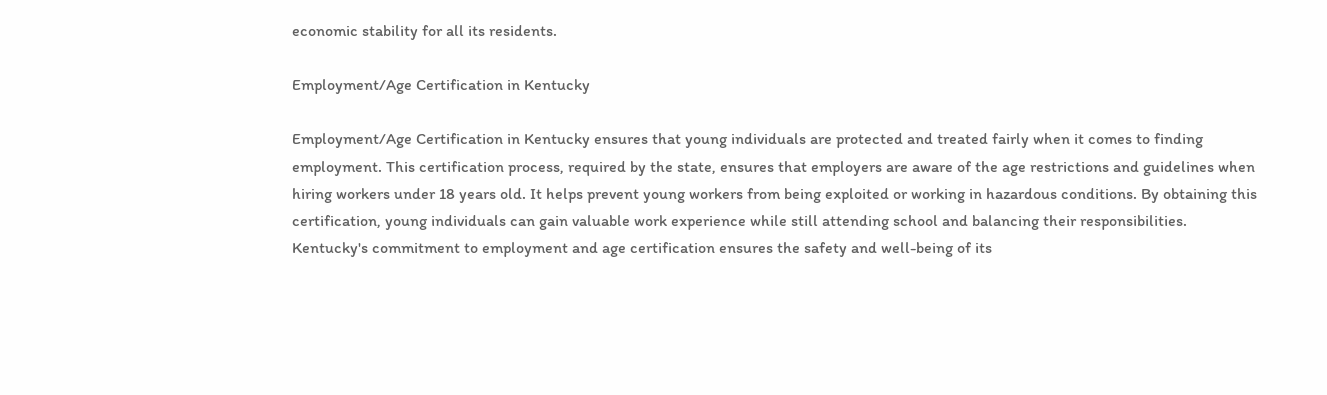economic stability for all its residents.

Employment/Age Certification in Kentucky

Employment/Age Certification in Kentucky ensures that young individuals are protected and treated fairly when it comes to finding employment. This certification process, required by the state, ensures that employers are aware of the age restrictions and guidelines when hiring workers under 18 years old. It helps prevent young workers from being exploited or working in hazardous conditions. By obtaining this certification, young individuals can gain valuable work experience while still attending school and balancing their responsibilities. Kentucky's commitment to employment and age certification ensures the safety and well-being of its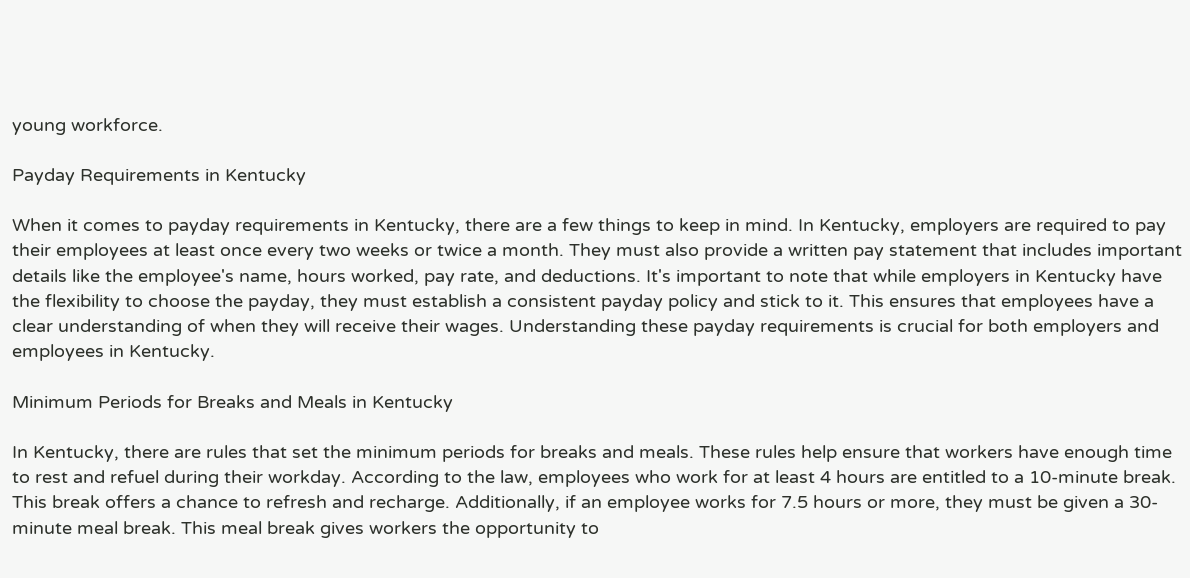young workforce.

Payday Requirements in Kentucky

When it comes to payday requirements in Kentucky, there are a few things to keep in mind. In Kentucky, employers are required to pay their employees at least once every two weeks or twice a month. They must also provide a written pay statement that includes important details like the employee's name, hours worked, pay rate, and deductions. It's important to note that while employers in Kentucky have the flexibility to choose the payday, they must establish a consistent payday policy and stick to it. This ensures that employees have a clear understanding of when they will receive their wages. Understanding these payday requirements is crucial for both employers and employees in Kentucky.

Minimum Periods for Breaks and Meals in Kentucky

In Kentucky, there are rules that set the minimum periods for breaks and meals. These rules help ensure that workers have enough time to rest and refuel during their workday. According to the law, employees who work for at least 4 hours are entitled to a 10-minute break. This break offers a chance to refresh and recharge. Additionally, if an employee works for 7.5 hours or more, they must be given a 30-minute meal break. This meal break gives workers the opportunity to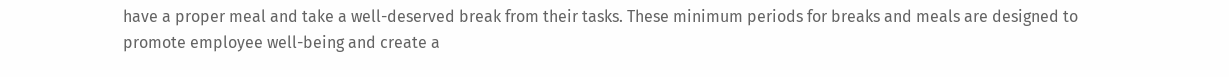have a proper meal and take a well-deserved break from their tasks. These minimum periods for breaks and meals are designed to promote employee well-being and create a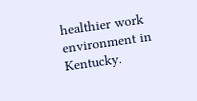healthier work environment in Kentucky.